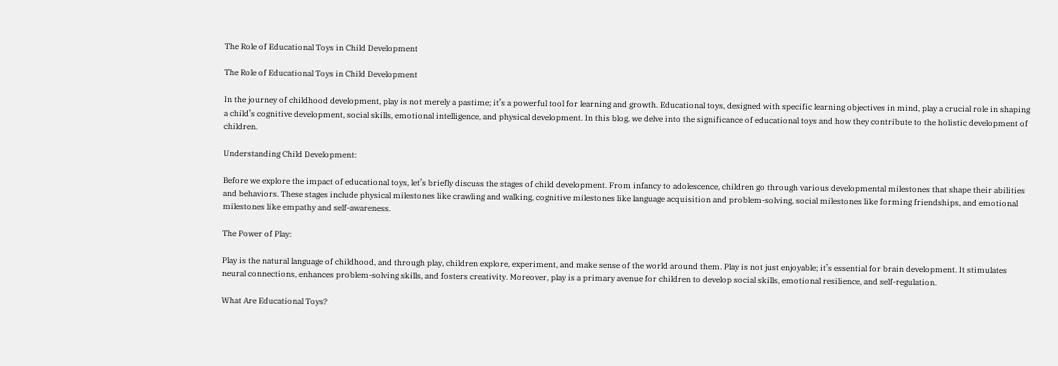The Role of Educational Toys in Child Development

The Role of Educational Toys in Child Development

In the journey of childhood development, play is not merely a pastime; it’s a powerful tool for learning and growth. Educational toys, designed with specific learning objectives in mind, play a crucial role in shaping a child’s cognitive development, social skills, emotional intelligence, and physical development. In this blog, we delve into the significance of educational toys and how they contribute to the holistic development of children.

Understanding Child Development:

Before we explore the impact of educational toys, let’s briefly discuss the stages of child development. From infancy to adolescence, children go through various developmental milestones that shape their abilities and behaviors. These stages include physical milestones like crawling and walking, cognitive milestones like language acquisition and problem-solving, social milestones like forming friendships, and emotional milestones like empathy and self-awareness.

The Power of Play:

Play is the natural language of childhood, and through play, children explore, experiment, and make sense of the world around them. Play is not just enjoyable; it’s essential for brain development. It stimulates neural connections, enhances problem-solving skills, and fosters creativity. Moreover, play is a primary avenue for children to develop social skills, emotional resilience, and self-regulation.

What Are Educational Toys?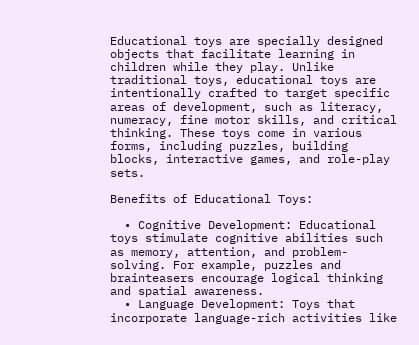Educational toys are specially designed objects that facilitate learning in children while they play. Unlike traditional toys, educational toys are intentionally crafted to target specific areas of development, such as literacy, numeracy, fine motor skills, and critical thinking. These toys come in various forms, including puzzles, building blocks, interactive games, and role-play sets.

Benefits of Educational Toys:

  • Cognitive Development: Educational toys stimulate cognitive abilities such as memory, attention, and problem-solving. For example, puzzles and brainteasers encourage logical thinking and spatial awareness.
  • Language Development: Toys that incorporate language-rich activities like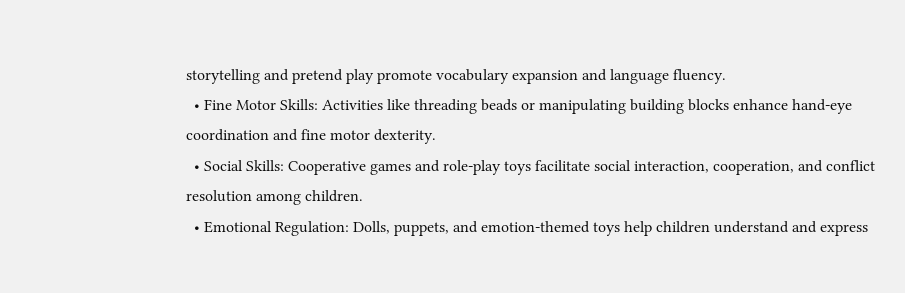storytelling and pretend play promote vocabulary expansion and language fluency.
  • Fine Motor Skills: Activities like threading beads or manipulating building blocks enhance hand-eye coordination and fine motor dexterity.
  • Social Skills: Cooperative games and role-play toys facilitate social interaction, cooperation, and conflict resolution among children.
  • Emotional Regulation: Dolls, puppets, and emotion-themed toys help children understand and express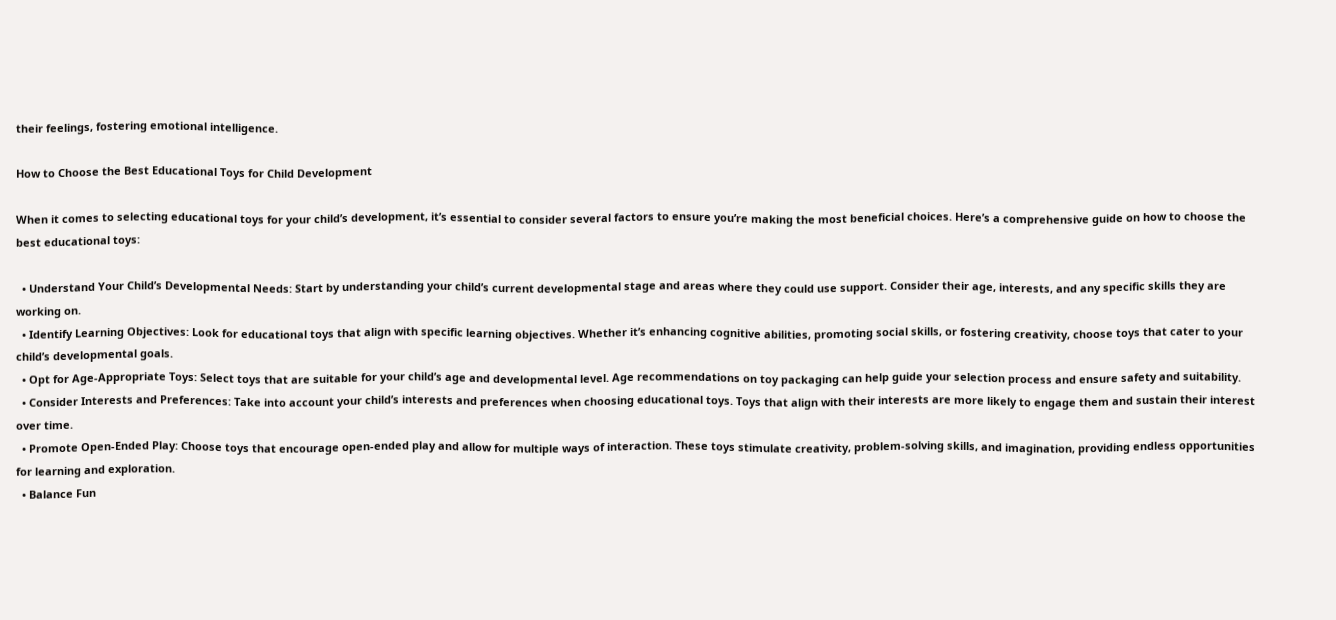their feelings, fostering emotional intelligence.

How to Choose the Best Educational Toys for Child Development

When it comes to selecting educational toys for your child’s development, it’s essential to consider several factors to ensure you’re making the most beneficial choices. Here’s a comprehensive guide on how to choose the best educational toys:

  • Understand Your Child’s Developmental Needs: Start by understanding your child’s current developmental stage and areas where they could use support. Consider their age, interests, and any specific skills they are working on.
  • Identify Learning Objectives: Look for educational toys that align with specific learning objectives. Whether it’s enhancing cognitive abilities, promoting social skills, or fostering creativity, choose toys that cater to your child’s developmental goals.
  • Opt for Age-Appropriate Toys: Select toys that are suitable for your child’s age and developmental level. Age recommendations on toy packaging can help guide your selection process and ensure safety and suitability.
  • Consider Interests and Preferences: Take into account your child’s interests and preferences when choosing educational toys. Toys that align with their interests are more likely to engage them and sustain their interest over time.
  • Promote Open-Ended Play: Choose toys that encourage open-ended play and allow for multiple ways of interaction. These toys stimulate creativity, problem-solving skills, and imagination, providing endless opportunities for learning and exploration.
  • Balance Fun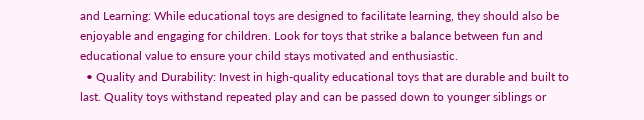and Learning: While educational toys are designed to facilitate learning, they should also be enjoyable and engaging for children. Look for toys that strike a balance between fun and educational value to ensure your child stays motivated and enthusiastic.
  • Quality and Durability: Invest in high-quality educational toys that are durable and built to last. Quality toys withstand repeated play and can be passed down to younger siblings or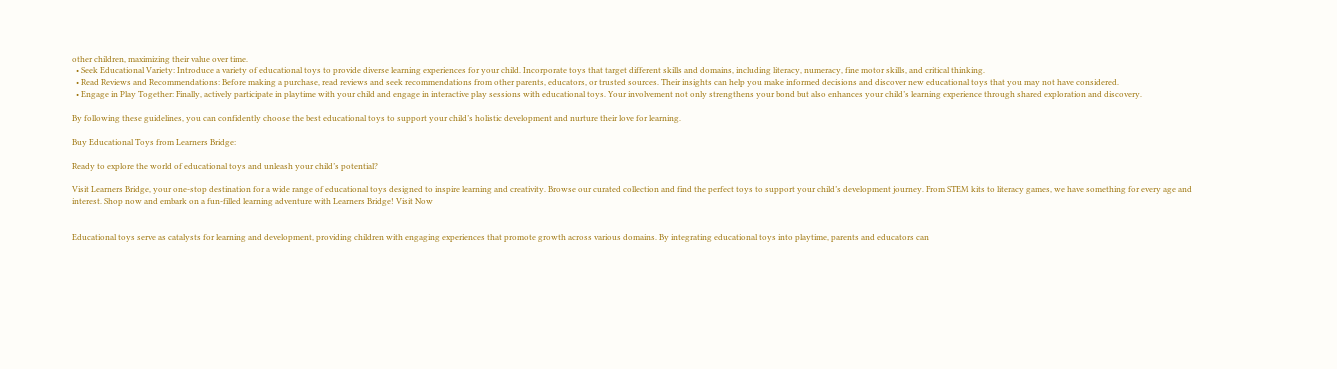other children, maximizing their value over time.
  • Seek Educational Variety: Introduce a variety of educational toys to provide diverse learning experiences for your child. Incorporate toys that target different skills and domains, including literacy, numeracy, fine motor skills, and critical thinking.
  • Read Reviews and Recommendations: Before making a purchase, read reviews and seek recommendations from other parents, educators, or trusted sources. Their insights can help you make informed decisions and discover new educational toys that you may not have considered.
  • Engage in Play Together: Finally, actively participate in playtime with your child and engage in interactive play sessions with educational toys. Your involvement not only strengthens your bond but also enhances your child’s learning experience through shared exploration and discovery.

By following these guidelines, you can confidently choose the best educational toys to support your child’s holistic development and nurture their love for learning.

Buy Educational Toys from Learners Bridge:

Ready to explore the world of educational toys and unleash your child’s potential?

Visit Learners Bridge, your one-stop destination for a wide range of educational toys designed to inspire learning and creativity. Browse our curated collection and find the perfect toys to support your child’s development journey. From STEM kits to literacy games, we have something for every age and interest. Shop now and embark on a fun-filled learning adventure with Learners Bridge! Visit Now


Educational toys serve as catalysts for learning and development, providing children with engaging experiences that promote growth across various domains. By integrating educational toys into playtime, parents and educators can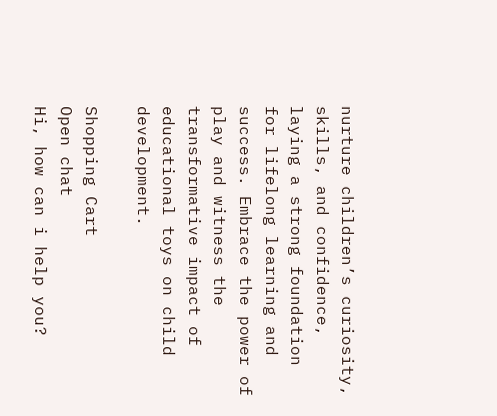nurture children’s curiosity, skills, and confidence, laying a strong foundation for lifelong learning and success. Embrace the power of play and witness the transformative impact of educational toys on child development.

Shopping Cart
Open chat
Hi, how can i help you?